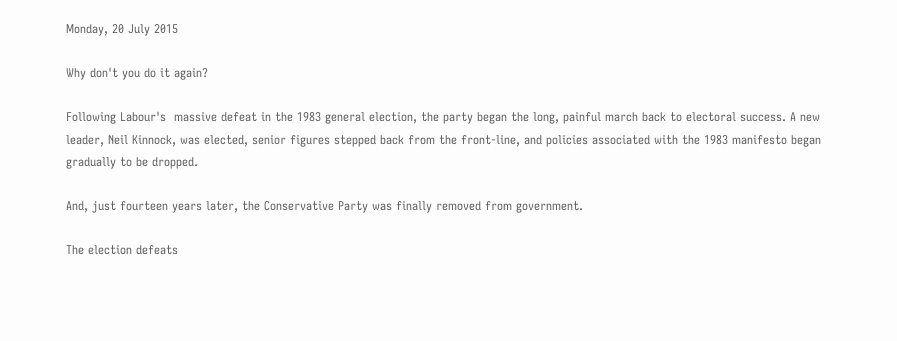Monday, 20 July 2015

Why don't you do it again?

Following Labour's  massive defeat in the 1983 general election, the party began the long, painful march back to electoral success. A new leader, Neil Kinnock, was elected, senior figures stepped back from the front-line, and policies associated with the 1983 manifesto began gradually to be dropped.

And, just fourteen years later, the Conservative Party was finally removed from government.

The election defeats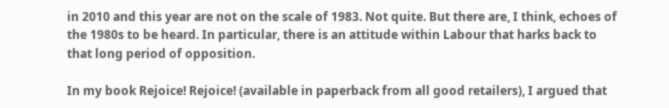in 2010 and this year are not on the scale of 1983. Not quite. But there are, I think, echoes of the 1980s to be heard. In particular, there is an attitude within Labour that harks back to that long period of opposition.

In my book Rejoice! Rejoice! (available in paperback from all good retailers), I argued that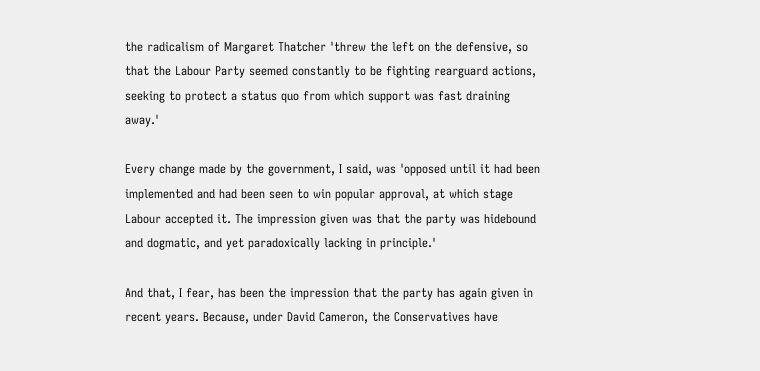the radicalism of Margaret Thatcher 'threw the left on the defensive, so that the Labour Party seemed constantly to be fighting rearguard actions, seeking to protect a status quo from which support was fast draining away.'

Every change made by the government, I said, was 'opposed until it had been implemented and had been seen to win popular approval, at which stage Labour accepted it. The impression given was that the party was hidebound and dogmatic, and yet paradoxically lacking in principle.'

And that, I fear, has been the impression that the party has again given in recent years. Because, under David Cameron, the Conservatives have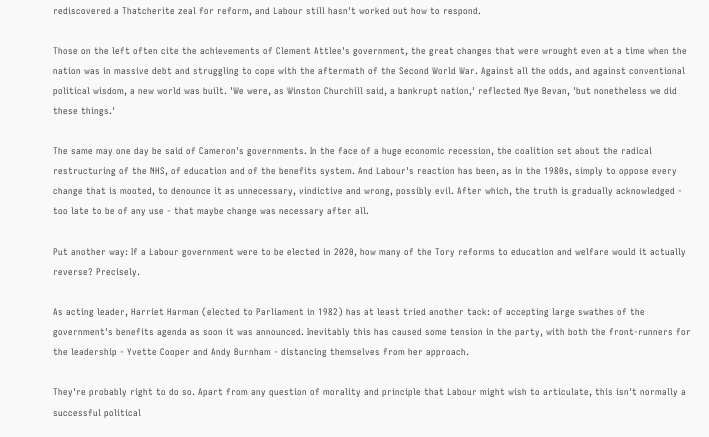rediscovered a Thatcherite zeal for reform, and Labour still hasn't worked out how to respond.

Those on the left often cite the achievements of Clement Attlee's government, the great changes that were wrought even at a time when the nation was in massive debt and struggling to cope with the aftermath of the Second World War. Against all the odds, and against conventional political wisdom, a new world was built. 'We were, as Winston Churchill said, a bankrupt nation,' reflected Nye Bevan, 'but nonetheless we did these things.'

The same may one day be said of Cameron's governments. In the face of a huge economic recession, the coalition set about the radical restructuring of the NHS, of education and of the benefits system. And Labour's reaction has been, as in the 1980s, simply to oppose every change that is mooted, to denounce it as unnecessary, vindictive and wrong, possibly evil. After which, the truth is gradually acknowledged - too late to be of any use - that maybe change was necessary after all.

Put another way: If a Labour government were to be elected in 2020, how many of the Tory reforms to education and welfare would it actually reverse? Precisely.

As acting leader, Harriet Harman (elected to Parliament in 1982) has at least tried another tack: of accepting large swathes of the government's benefits agenda as soon it was announced. Inevitably this has caused some tension in the party, with both the front-runners for the leadership - Yvette Cooper and Andy Burnham - distancing themselves from her approach.

They're probably right to do so. Apart from any question of morality and principle that Labour might wish to articulate, this isn't normally a successful political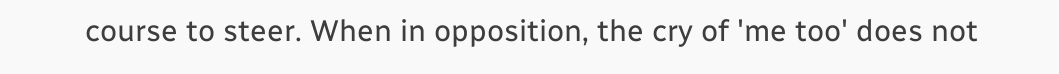course to steer. When in opposition, the cry of 'me too' does not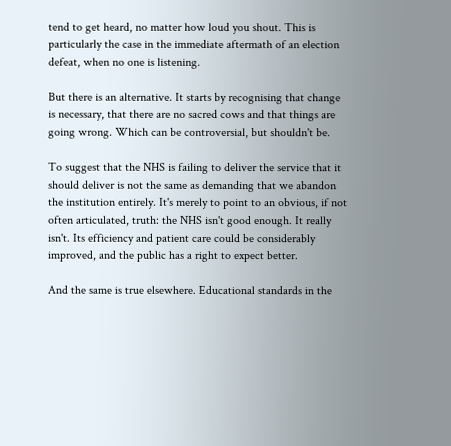tend to get heard, no matter how loud you shout. This is particularly the case in the immediate aftermath of an election defeat, when no one is listening.

But there is an alternative. It starts by recognising that change is necessary, that there are no sacred cows and that things are going wrong. Which can be controversial, but shouldn't be.

To suggest that the NHS is failing to deliver the service that it should deliver is not the same as demanding that we abandon the institution entirely. It's merely to point to an obvious, if not often articulated, truth: the NHS isn't good enough. It really isn't. Its efficiency and patient care could be considerably improved, and the public has a right to expect better.

And the same is true elsewhere. Educational standards in the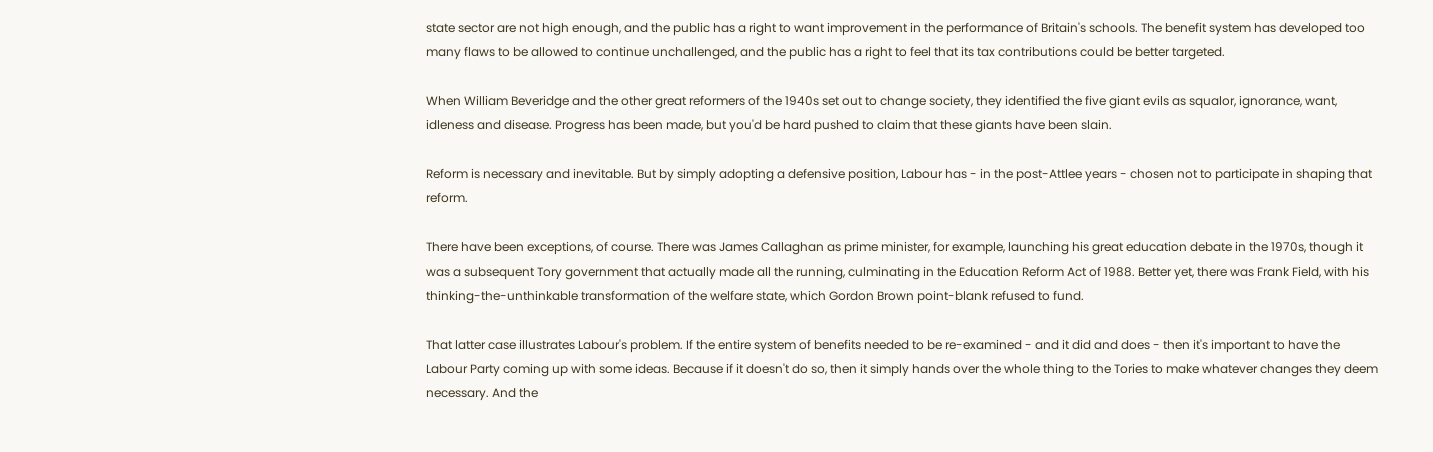state sector are not high enough, and the public has a right to want improvement in the performance of Britain's schools. The benefit system has developed too many flaws to be allowed to continue unchallenged, and the public has a right to feel that its tax contributions could be better targeted.

When William Beveridge and the other great reformers of the 1940s set out to change society, they identified the five giant evils as squalor, ignorance, want, idleness and disease. Progress has been made, but you'd be hard pushed to claim that these giants have been slain.

Reform is necessary and inevitable. But by simply adopting a defensive position, Labour has - in the post-Attlee years - chosen not to participate in shaping that reform.

There have been exceptions, of course. There was James Callaghan as prime minister, for example, launching his great education debate in the 1970s, though it was a subsequent Tory government that actually made all the running, culminating in the Education Reform Act of 1988. Better yet, there was Frank Field, with his thinking-the-unthinkable transformation of the welfare state, which Gordon Brown point-blank refused to fund.

That latter case illustrates Labour's problem. If the entire system of benefits needed to be re-examined - and it did and does - then it's important to have the Labour Party coming up with some ideas. Because if it doesn't do so, then it simply hands over the whole thing to the Tories to make whatever changes they deem necessary. And the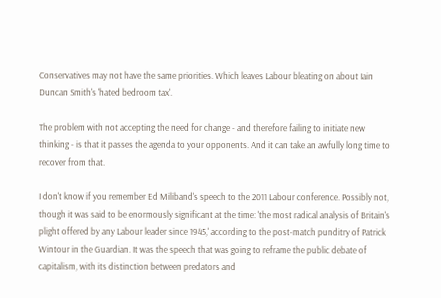Conservatives may not have the same priorities. Which leaves Labour bleating on about Iain Duncan Smith's 'hated bedroom tax'.

The problem with not accepting the need for change - and therefore failing to initiate new thinking - is that it passes the agenda to your opponents. And it can take an awfully long time to recover from that.

I don't know if you remember Ed Miliband's speech to the 2011 Labour conference. Possibly not, though it was said to be enormously significant at the time: 'the most radical analysis of Britain's plight offered by any Labour leader since 1945,' according to the post-match punditry of Patrick Wintour in the Guardian. It was the speech that was going to reframe the public debate of capitalism, with its distinction between predators and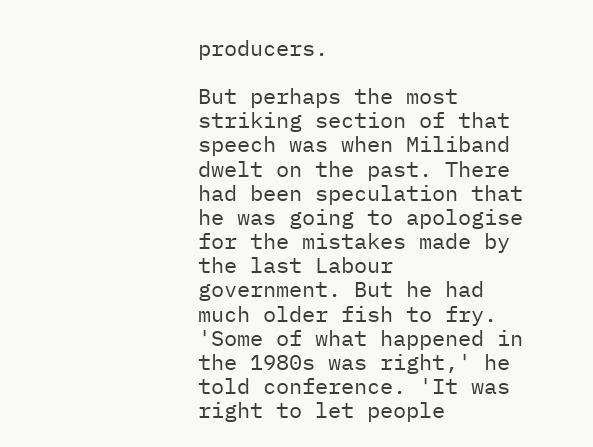producers.

But perhaps the most striking section of that speech was when Miliband dwelt on the past. There had been speculation that he was going to apologise for the mistakes made by the last Labour government. But he had much older fish to fry. 'Some of what happened in the 1980s was right,' he told conference. 'It was right to let people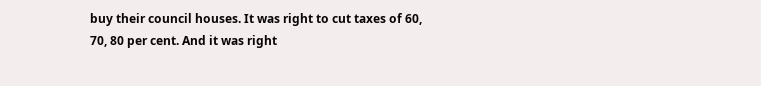buy their council houses. It was right to cut taxes of 60, 70, 80 per cent. And it was right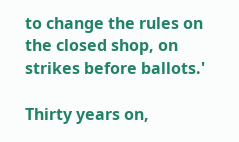to change the rules on the closed shop, on strikes before ballots.'

Thirty years on,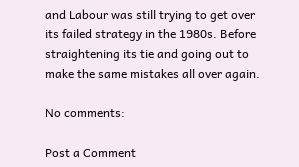and Labour was still trying to get over its failed strategy in the 1980s. Before straightening its tie and going out to make the same mistakes all over again.

No comments:

Post a Comment